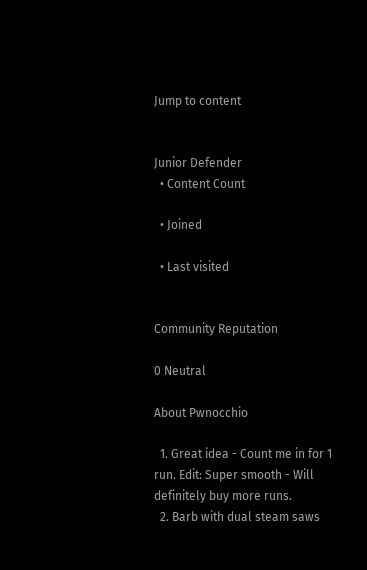Jump to content


Junior Defender
  • Content Count

  • Joined

  • Last visited


Community Reputation

0 Neutral

About Pwnocchio

  1. Great idea - Count me in for 1 run. Edit: Super smooth - Will definitely buy more runs.
  2. Barb with dual steam saws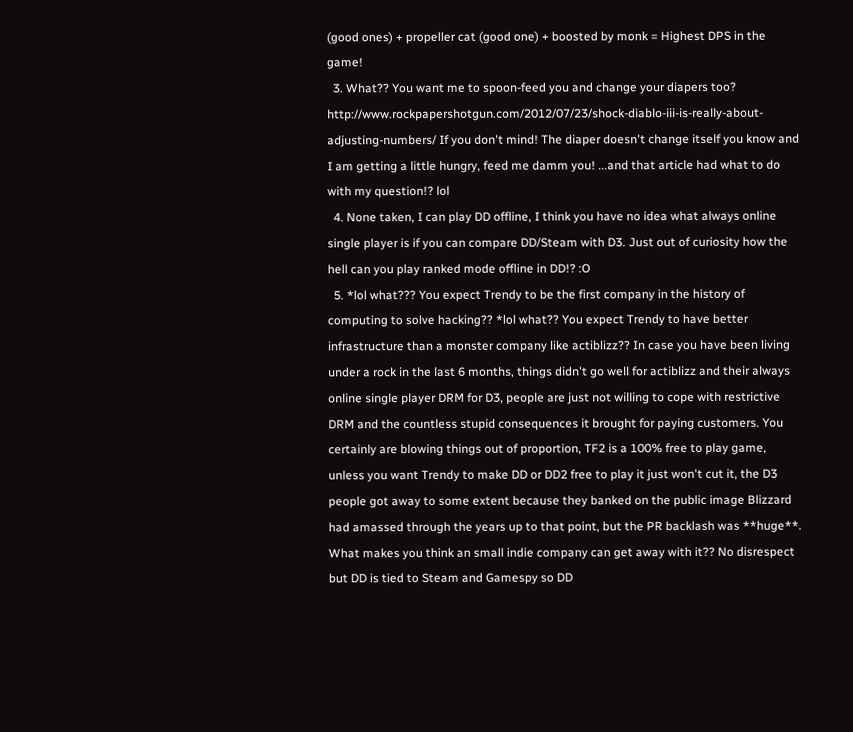(good ones) + propeller cat (good one) + boosted by monk = Highest DPS in the game!
  3. What?? You want me to spoon-feed you and change your diapers too? http://www.rockpapershotgun.com/2012/07/23/shock-diablo-iii-is-really-about-adjusting-numbers/ If you don't mind! The diaper doesn't change itself you know and I am getting a little hungry, feed me damm you! ...and that article had what to do with my question!? lol
  4. None taken, I can play DD offline, I think you have no idea what always online single player is if you can compare DD/Steam with D3. Just out of curiosity how the hell can you play ranked mode offline in DD!? :O
  5. *lol what??? You expect Trendy to be the first company in the history of computing to solve hacking?? *lol what?? You expect Trendy to have better infrastructure than a monster company like actiblizz?? In case you have been living under a rock in the last 6 months, things didn't go well for actiblizz and their always online single player DRM for D3, people are just not willing to cope with restrictive DRM and the countless stupid consequences it brought for paying customers. You certainly are blowing things out of proportion, TF2 is a 100% free to play game, unless you want Trendy to make DD or DD2 free to play it just won't cut it, the D3 people got away to some extent because they banked on the public image Blizzard had amassed through the years up to that point, but the PR backlash was **huge**. What makes you think an small indie company can get away with it?? No disrespect but DD is tied to Steam and Gamespy so DD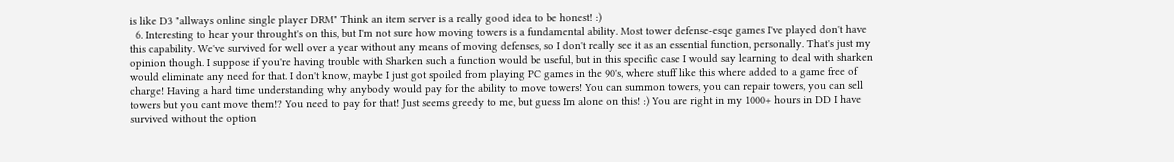is like D3 "allways online single player DRM" Think an item server is a really good idea to be honest! :)
  6. Interesting to hear your throught's on this, but I'm not sure how moving towers is a fundamental ability. Most tower defense-esqe games I've played don't have this capability. We've survived for well over a year without any means of moving defenses, so I don't really see it as an essential function, personally. That's just my opinion though. I suppose if you're having trouble with Sharken such a function would be useful, but in this specific case I would say learning to deal with sharken would eliminate any need for that. I don't know, maybe I just got spoiled from playing PC games in the 90's, where stuff like this where added to a game free of charge! Having a hard time understanding why anybody would pay for the ability to move towers! You can summon towers, you can repair towers, you can sell towers but you cant move them!? You need to pay for that! Just seems greedy to me, but guess Im alone on this! :) You are right in my 1000+ hours in DD I have survived without the option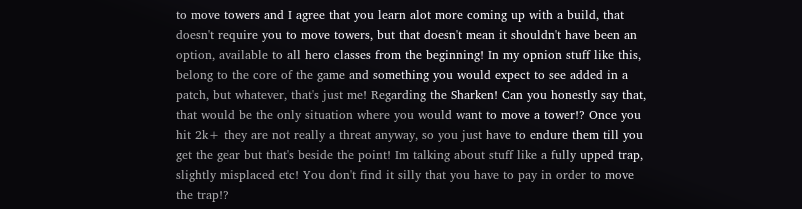to move towers and I agree that you learn alot more coming up with a build, that doesn't require you to move towers, but that doesn't mean it shouldn't have been an option, available to all hero classes from the beginning! In my opnion stuff like this, belong to the core of the game and something you would expect to see added in a patch, but whatever, that's just me! Regarding the Sharken! Can you honestly say that, that would be the only situation where you would want to move a tower!? Once you hit 2k+ they are not really a threat anyway, so you just have to endure them till you get the gear but that's beside the point! Im talking about stuff like a fully upped trap, slightly misplaced etc! You don't find it silly that you have to pay in order to move the trap!?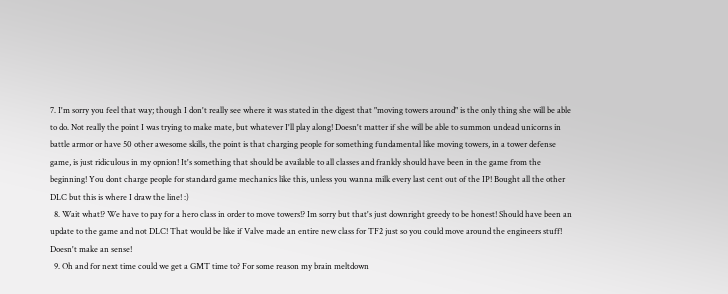7. I'm sorry you feel that way; though I don't really see where it was stated in the digest that "moving towers around" is the only thing she will be able to do. Not really the point I was trying to make mate, but whatever I'll play along! Doesn't matter if she will be able to summon undead unicorns in battle armor or have 50 other awesome skills, the point is that charging people for something fundamental like moving towers, in a tower defense game, is just ridiculous in my opnion! It's something that should be available to all classes and frankly should have been in the game from the beginning! You dont charge people for standard game mechanics like this, unless you wanna milk every last cent out of the IP! Bought all the other DLC but this is where I draw the line! :)
  8. Wait what!? We have to pay for a hero class in order to move towers!? Im sorry but that's just downright greedy to be honest! Should have been an update to the game and not DLC! That would be like if Valve made an entire new class for TF2 just so you could move around the engineers stuff! Doesn't make an sense!
  9. Oh and for next time could we get a GMT time to? For some reason my brain meltdown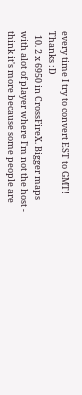every time I try to convert EST to GMT! Thanks :D
  10. 2 x 6950 in CrossFireX. Bigger maps with alot of player where I'm not the host - think it's more because some people are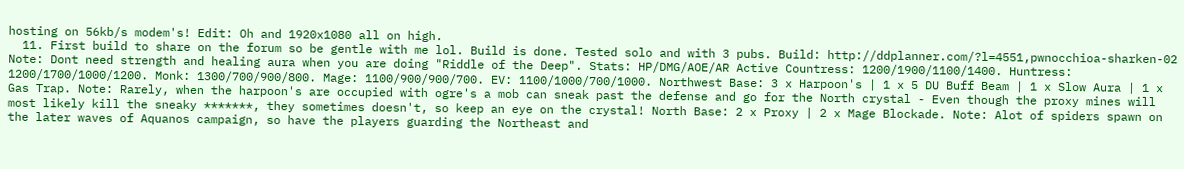hosting on 56kb/s modem's! Edit: Oh and 1920x1080 all on high.
  11. First build to share on the forum so be gentle with me lol. Build is done. Tested solo and with 3 pubs. Build: http://ddplanner.com/?l=4551,pwnocchioa-sharken-02 Note: Dont need strength and healing aura when you are doing "Riddle of the Deep". Stats: HP/DMG/AOE/AR Active Countress: 1200/1900/1100/1400. Huntress: 1200/1700/1000/1200. Monk: 1300/700/900/800. Mage: 1100/900/900/700. EV: 1100/1000/700/1000. Northwest Base: 3 x Harpoon's | 1 x 5 DU Buff Beam | 1 x Slow Aura | 1 x Gas Trap. Note: Rarely, when the harpoon's are occupied with ogre's a mob can sneak past the defense and go for the North crystal - Even though the proxy mines will most likely kill the sneaky *******, they sometimes doesn't, so keep an eye on the crystal! North Base: 2 x Proxy | 2 x Mage Blockade. Note: Alot of spiders spawn on the later waves of Aquanos campaign, so have the players guarding the Northeast and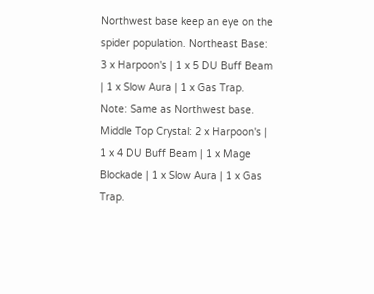Northwest base keep an eye on the spider population. Northeast Base: 3 x Harpoon's | 1 x 5 DU Buff Beam | 1 x Slow Aura | 1 x Gas Trap. Note: Same as Northwest base. Middle Top Crystal: 2 x Harpoon's | 1 x 4 DU Buff Beam | 1 x Mage Blockade | 1 x Slow Aura | 1 x Gas Trap.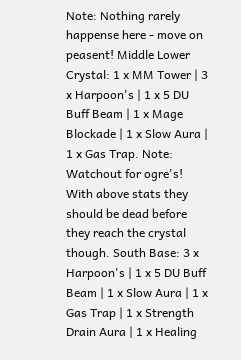Note: Nothing rarely happense here - move on peasent! Middle Lower Crystal: 1 x MM Tower | 3 x Harpoon's | 1 x 5 DU Buff Beam | 1 x Mage Blockade | 1 x Slow Aura | 1 x Gas Trap. Note: Watchout for ogre's! With above stats they should be dead before they reach the crystal though. South Base: 3 x Harpoon's | 1 x 5 DU Buff Beam | 1 x Slow Aura | 1 x Gas Trap | 1 x Strength Drain Aura | 1 x Healing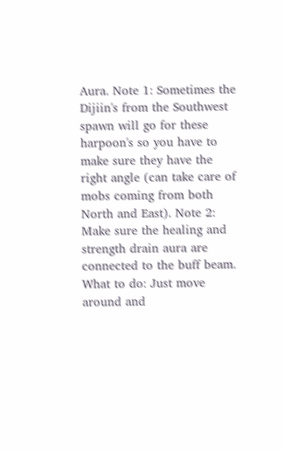Aura. Note 1: Sometimes the Dijiin's from the Southwest spawn will go for these harpoon's so you have to make sure they have the right angle (can take care of mobs coming from both North and East). Note 2: Make sure the healing and strength drain aura are connected to the buff beam. What to do: Just move around and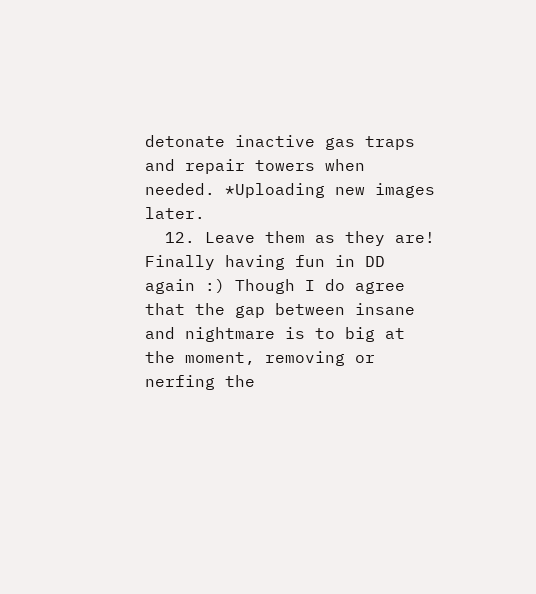detonate inactive gas traps and repair towers when needed. *Uploading new images later.
  12. Leave them as they are! Finally having fun in DD again :) Though I do agree that the gap between insane and nightmare is to big at the moment, removing or nerfing the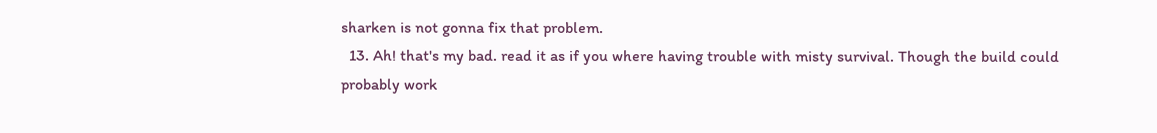sharken is not gonna fix that problem.
  13. Ah! that's my bad. read it as if you where having trouble with misty survival. Though the build could probably work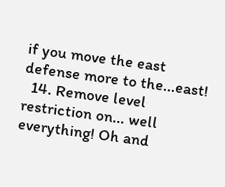if you move the east defense more to the...east!
  14. Remove level restriction on... well everything! Oh and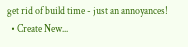get rid of build time - just an annoyances!
  • Create New...